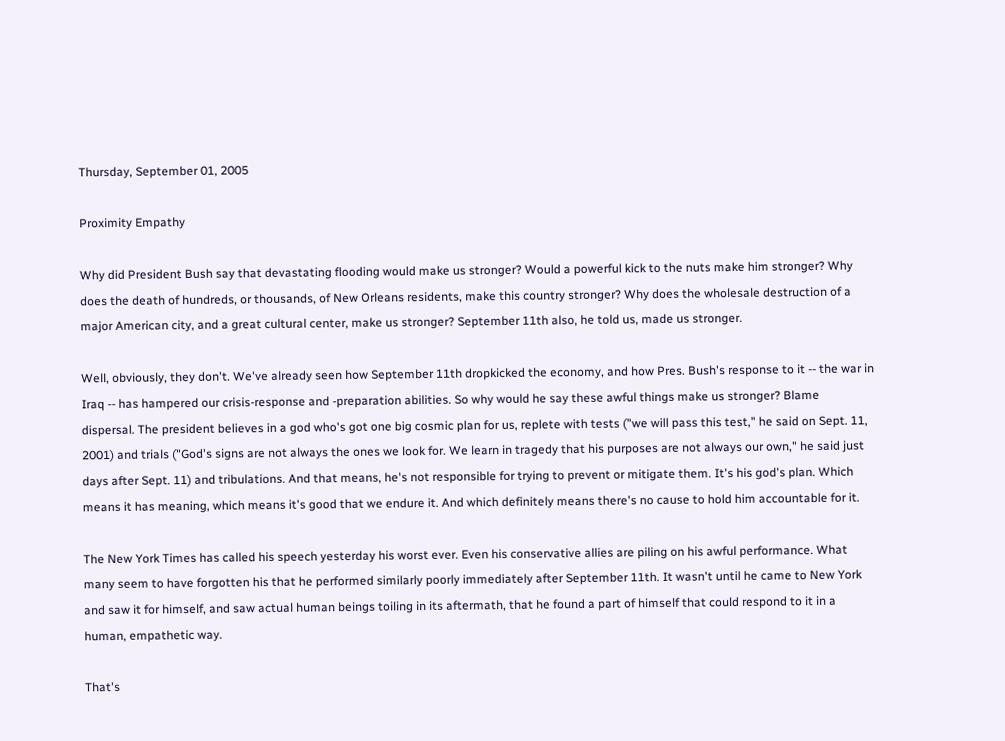Thursday, September 01, 2005

Proximity Empathy

Why did President Bush say that devastating flooding would make us stronger? Would a powerful kick to the nuts make him stronger? Why does the death of hundreds, or thousands, of New Orleans residents, make this country stronger? Why does the wholesale destruction of a major American city, and a great cultural center, make us stronger? September 11th also, he told us, made us stronger.

Well, obviously, they don't. We've already seen how September 11th dropkicked the economy, and how Pres. Bush's response to it -- the war in Iraq -- has hampered our crisis-response and -preparation abilities. So why would he say these awful things make us stronger? Blame dispersal. The president believes in a god who's got one big cosmic plan for us, replete with tests ("we will pass this test," he said on Sept. 11, 2001) and trials ("God's signs are not always the ones we look for. We learn in tragedy that his purposes are not always our own," he said just days after Sept. 11) and tribulations. And that means, he's not responsible for trying to prevent or mitigate them. It's his god's plan. Which means it has meaning, which means it's good that we endure it. And which definitely means there's no cause to hold him accountable for it.

The New York Times has called his speech yesterday his worst ever. Even his conservative allies are piling on his awful performance. What many seem to have forgotten his that he performed similarly poorly immediately after September 11th. It wasn't until he came to New York and saw it for himself, and saw actual human beings toiling in its aftermath, that he found a part of himself that could respond to it in a human, empathetic way.

That's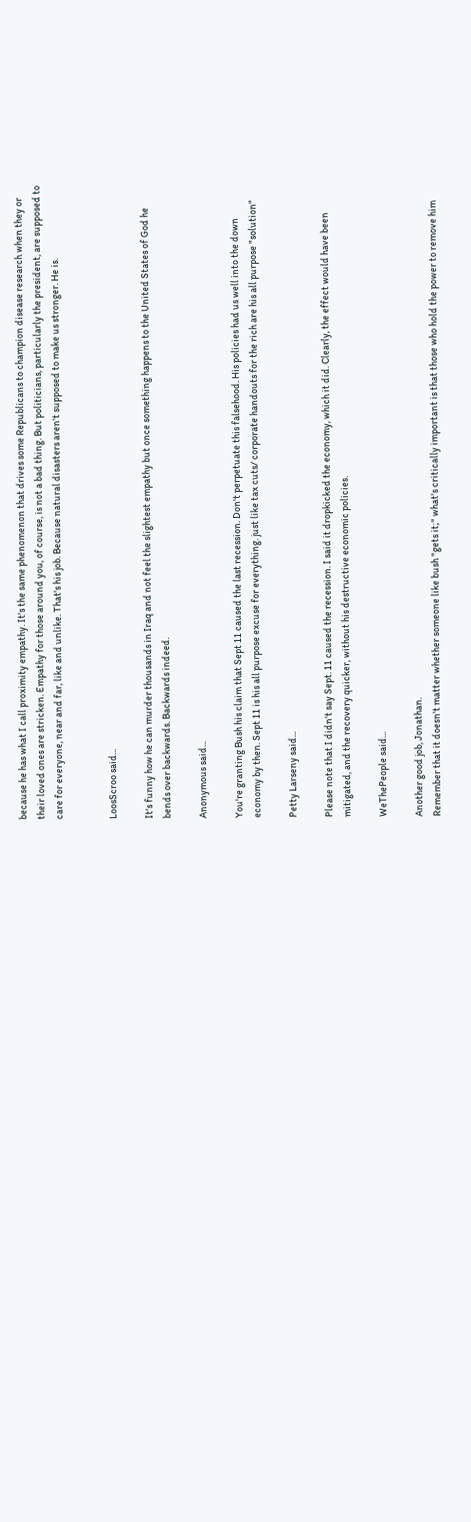because he has what I call proximity empathy. It's the same phenomenon that drives some Republicans to champion disease research when they or their loved ones are stricken. Empathy for those around you, of course, is not a bad thing. But politicians, particularly the president, are supposed to care for everyone, near and far, like and unlike. That's his job. Because natural disasters aren't supposed to make us stronger. He is.


LoosScroo said...

It's funny how he can murder thousands in Iraq and not feel the slightest empathy but once something happens to the United States of God he bends over backwards. Backwards indeed.

Anonymous said...

You're granting Bush his claim that Sept 11 caused the last recession. Don't perpetuate this falsehood. His policies had us well into the down economy by then. Sept 11 is his all purpose excuse for everything. just like tax cuts/ corporate handouts for the rich are his all purpose "solution"

Petty Larseny said...

Please note that I didn't say Sept. 11 caused the recession. I said it dropkicked the economy, which it did. Clearly, the effect would have been mitigated, and the recovery quicker, without his destructive economic policies.

WeThePeople said...

Another good job, Jonathan.
Remember that it doesn't matter whether someone like bush "gets it;" what's critically important is that those who hold the power to remove him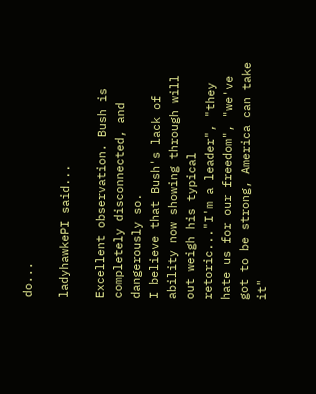do...

ladyhawkePI said...

Excellent observation. Bush is completely disconnected, and dangerously so.
I believe that Bush's lack of ability now showing through will out weigh his typical retoric..."I'm a leader", "they hate us for our freedom", "we've got to be strong, America can take it"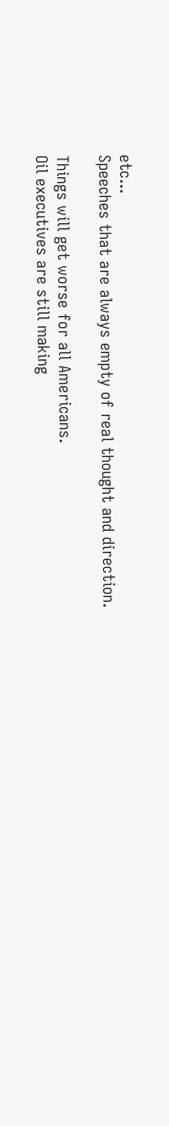etc...
Speeches that are always empty of real thought and direction.

Things will get worse for all Americans.
Oil executives are still making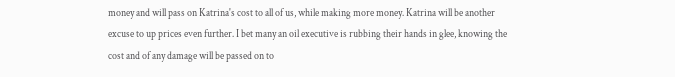money and will pass on Katrina's cost to all of us, while making more money. Katrina will be another excuse to up prices even further. I bet many an oil executive is rubbing their hands in glee, knowing the cost and of any damage will be passed on to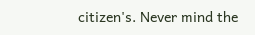citizen's. Never mind the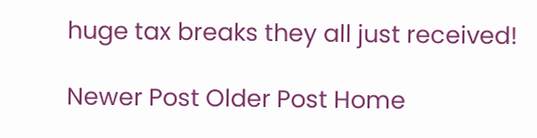huge tax breaks they all just received!

Newer Post Older Post Home